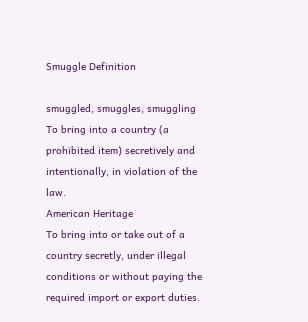Smuggle Definition

smuggled, smuggles, smuggling
To bring into a country (a prohibited item) secretively and intentionally, in violation of the law.
American Heritage
To bring into or take out of a country secretly, under illegal conditions or without paying the required import or export duties.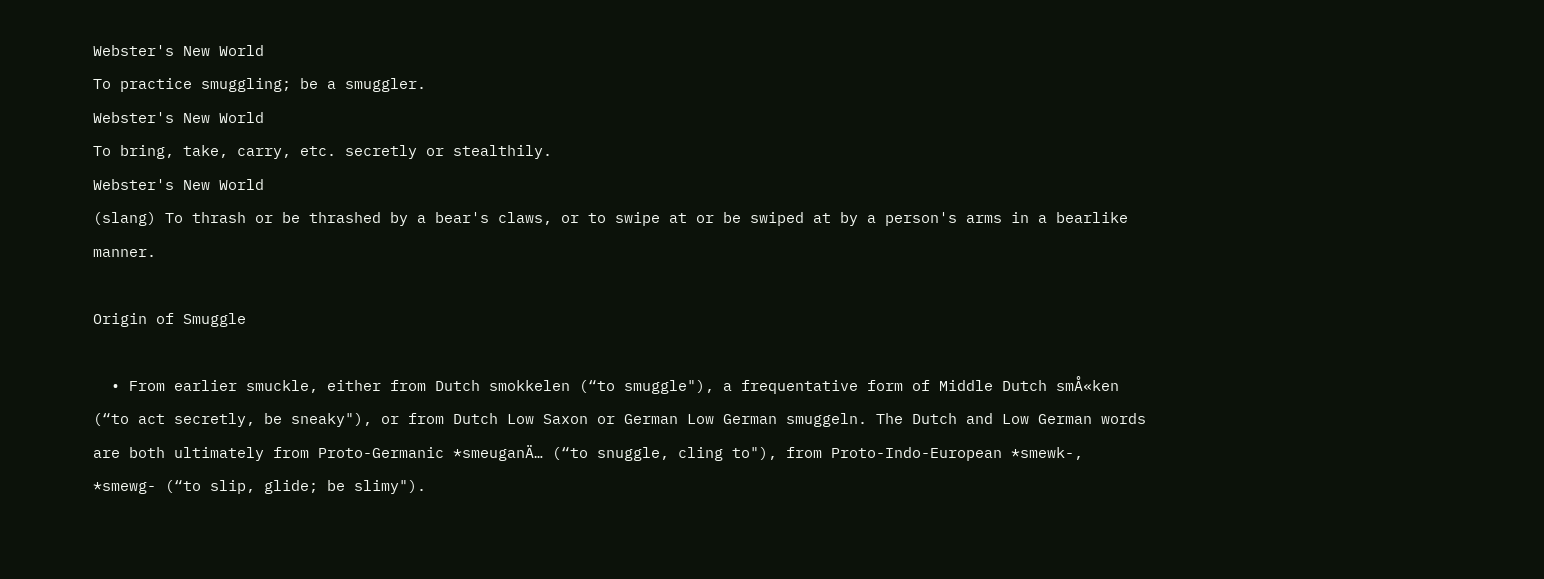Webster's New World
To practice smuggling; be a smuggler.
Webster's New World
To bring, take, carry, etc. secretly or stealthily.
Webster's New World
(slang) To thrash or be thrashed by a bear's claws, or to swipe at or be swiped at by a person's arms in a bearlike manner.

Origin of Smuggle

  • From earlier smuckle, either from Dutch smokkelen (“to smuggle"), a frequentative form of Middle Dutch smÅ«ken (“to act secretly, be sneaky"), or from Dutch Low Saxon or German Low German smuggeln. The Dutch and Low German words are both ultimately from Proto-Germanic *smeuganÄ… (“to snuggle, cling to"), from Proto-Indo-European *smewk-, *smewg- (“to slip, glide; be slimy").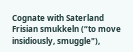Cognate with Saterland Frisian smukkeln (“to move insidiously, smuggle"),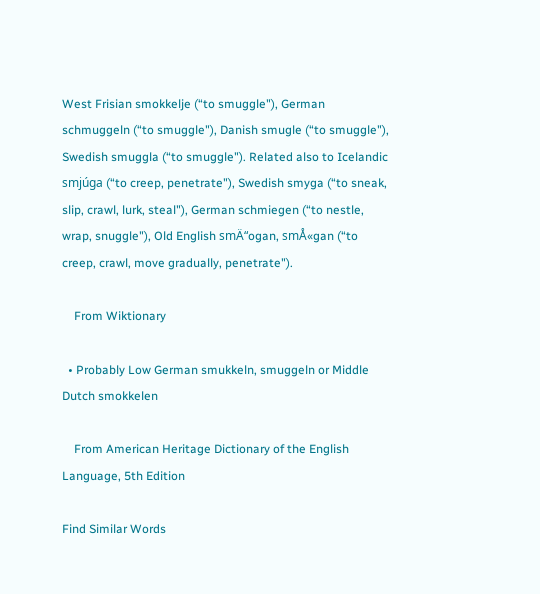West Frisian smokkelje (“to smuggle"), German schmuggeln (“to smuggle"), Danish smugle (“to smuggle"), Swedish smuggla (“to smuggle"). Related also to Icelandic smjúga (“to creep, penetrate"), Swedish smyga (“to sneak, slip, crawl, lurk, steal"), German schmiegen (“to nestle, wrap, snuggle"), Old English smÄ“ogan, smÅ«gan (“to creep, crawl, move gradually, penetrate").

    From Wiktionary

  • Probably Low German smukkeln, smuggeln or Middle Dutch smokkelen

    From American Heritage Dictionary of the English Language, 5th Edition

Find Similar Words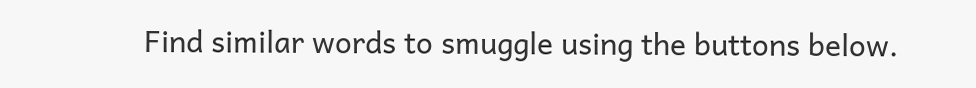Find similar words to smuggle using the buttons below.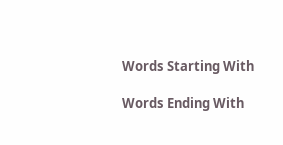Words Starting With

Words Ending With